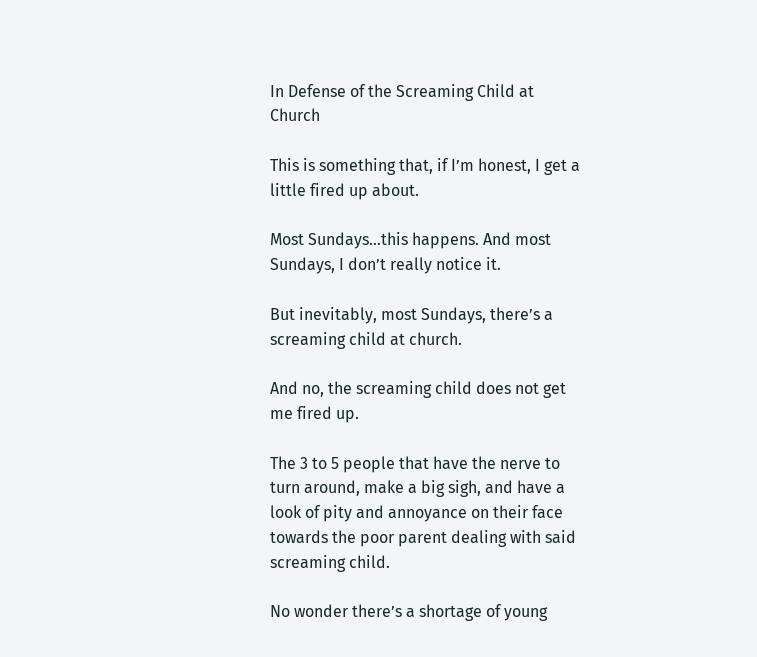In Defense of the Screaming Child at Church

This is something that, if I’m honest, I get a little fired up about.

Most Sundays…this happens. And most Sundays, I don’t really notice it.

But inevitably, most Sundays, there’s a screaming child at church.

And no, the screaming child does not get me fired up.

The 3 to 5 people that have the nerve to turn around, make a big sigh, and have a look of pity and annoyance on their face towards the poor parent dealing with said screaming child.

No wonder there’s a shortage of young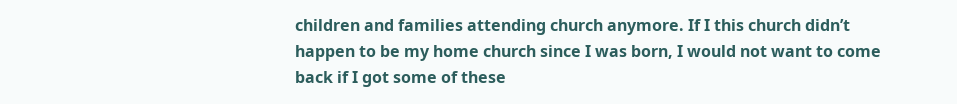children and families attending church anymore. If I this church didn’t happen to be my home church since I was born, I would not want to come back if I got some of these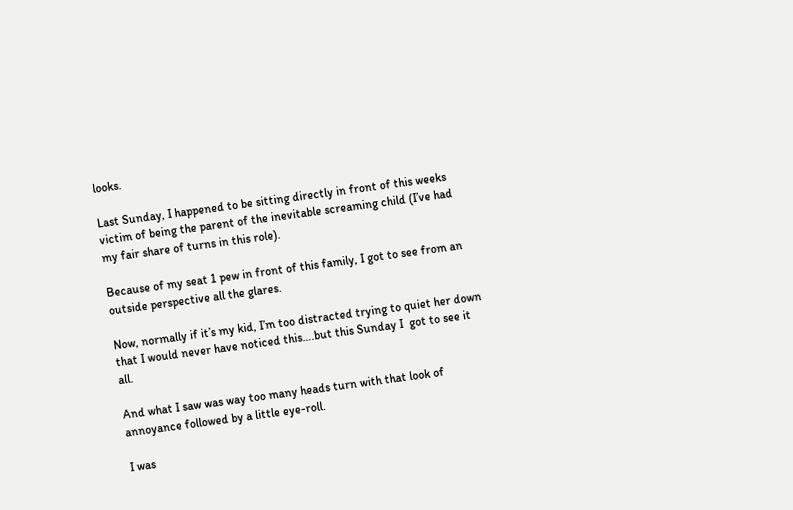looks.

Last Sunday, I happened to be sitting directly in front of this weeks victim of being the parent of the inevitable screaming child (I’ve had my fair share of turns in this role).

Because of my seat 1 pew in front of this family, I got to see from an outside perspective all the glares.

Now, normally if it’s my kid, I’m too distracted trying to quiet her down that I would never have noticed this….but this Sunday I  got to see it all.

And what I saw was way too many heads turn with that look of annoyance followed by a little eye-roll.

I was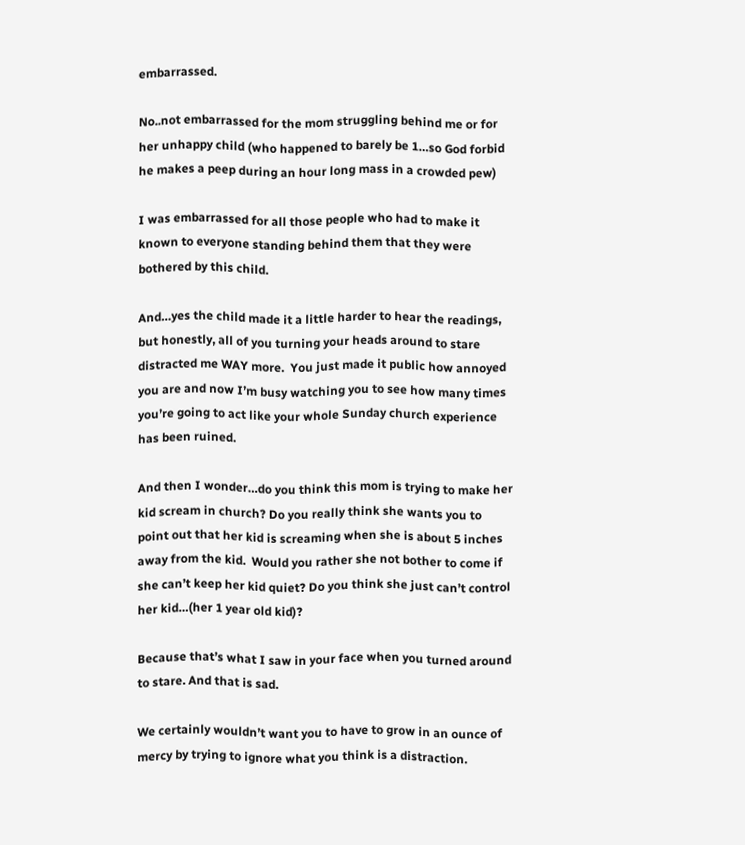embarrassed.

No..not embarrassed for the mom struggling behind me or for her unhappy child (who happened to barely be 1…so God forbid he makes a peep during an hour long mass in a crowded pew)

I was embarrassed for all those people who had to make it known to everyone standing behind them that they were bothered by this child.

And…yes the child made it a little harder to hear the readings, but honestly, all of you turning your heads around to stare distracted me WAY more.  You just made it public how annoyed you are and now I’m busy watching you to see how many times you’re going to act like your whole Sunday church experience has been ruined.

And then I wonder…do you think this mom is trying to make her kid scream in church? Do you really think she wants you to point out that her kid is screaming when she is about 5 inches away from the kid.  Would you rather she not bother to come if she can’t keep her kid quiet? Do you think she just can’t control her kid…(her 1 year old kid)?

Because that’s what I saw in your face when you turned around to stare. And that is sad.

We certainly wouldn’t want you to have to grow in an ounce of mercy by trying to ignore what you think is a distraction.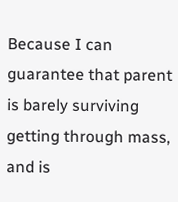Because I can guarantee that parent is barely surviving getting through mass, and is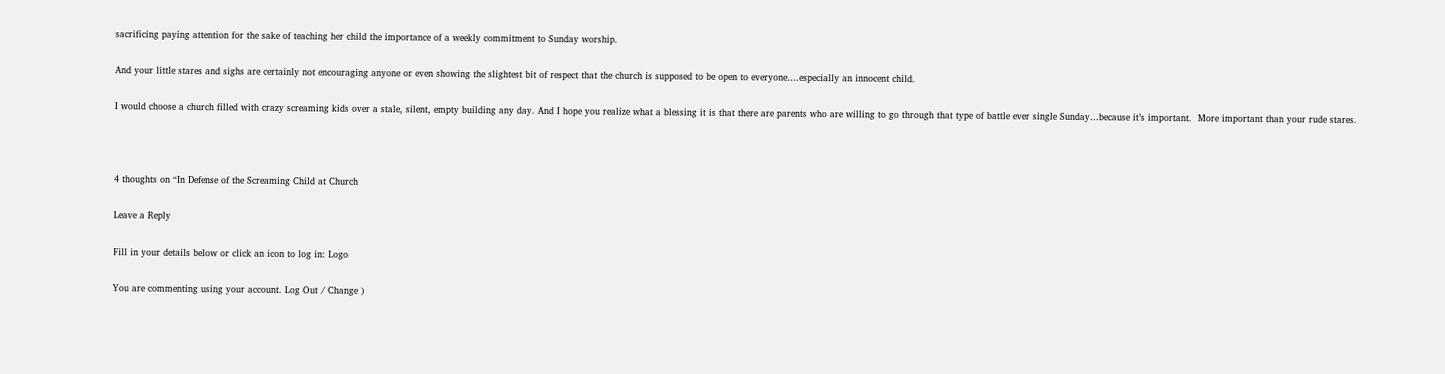sacrificing paying attention for the sake of teaching her child the importance of a weekly commitment to Sunday worship.

And your little stares and sighs are certainly not encouraging anyone or even showing the slightest bit of respect that the church is supposed to be open to everyone….especially an innocent child.

I would choose a church filled with crazy screaming kids over a stale, silent, empty building any day. And I hope you realize what a blessing it is that there are parents who are willing to go through that type of battle ever single Sunday…because it’s important.  More important than your rude stares.



4 thoughts on “In Defense of the Screaming Child at Church

Leave a Reply

Fill in your details below or click an icon to log in: Logo

You are commenting using your account. Log Out / Change )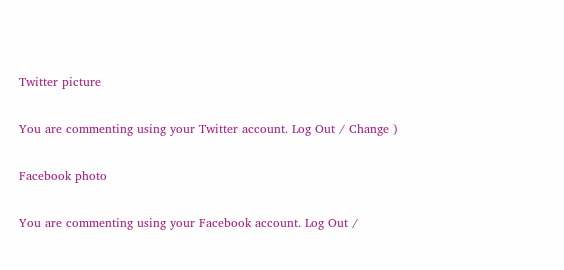Twitter picture

You are commenting using your Twitter account. Log Out / Change )

Facebook photo

You are commenting using your Facebook account. Log Out /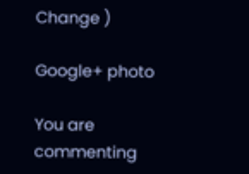Change )

Google+ photo

You are commenting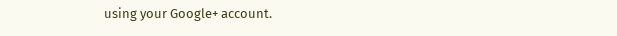using your Google+ account.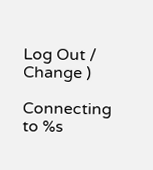Log Out / Change )

Connecting to %s